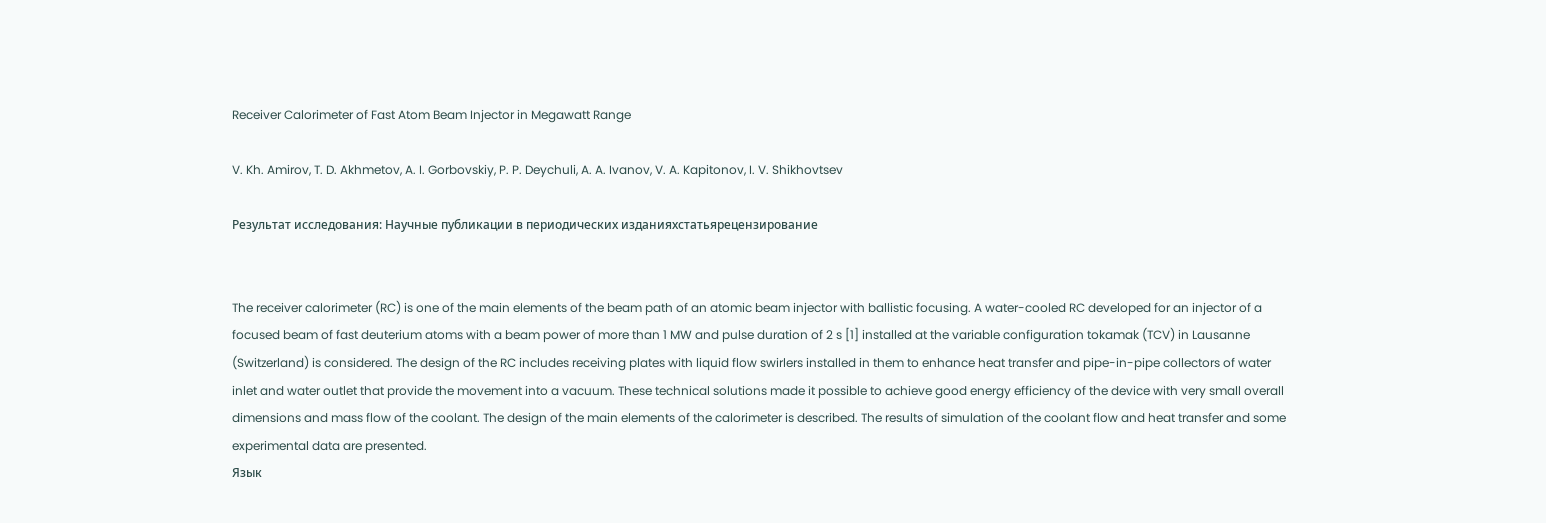Receiver Calorimeter of Fast Atom Beam Injector in Megawatt Range

V. Kh. Amirov, T. D. Akhmetov, A. I. Gorbovskiy, P. P. Deychuli, A. A. Ivanov, V. A. Kapitonov, I. V. Shikhovtsev

Результат исследования: Научные публикации в периодических изданияхстатьярецензирование


The receiver calorimeter (RC) is one of the main elements of the beam path of an atomic beam injector with ballistic focusing. A water-cooled RC developed for an injector of a focused beam of fast deuterium atoms with a beam power of more than 1 MW and pulse duration of 2 s [1] installed at the variable configuration tokamak (TCV) in Lausanne (Switzerland) is considered. The design of the RC includes receiving plates with liquid flow swirlers installed in them to enhance heat transfer and pipe-in-pipe collectors of water inlet and water outlet that provide the movement into a vacuum. These technical solutions made it possible to achieve good energy efficiency of the device with very small overall dimensions and mass flow of the coolant. The design of the main elements of the calorimeter is described. The results of simulation of the coolant flow and heat transfer and some experimental data are presented.
Язык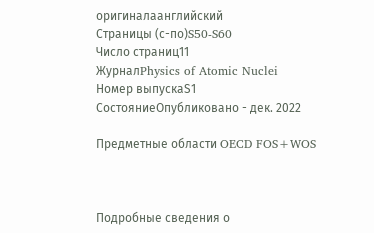оригиналаанглийский
Страницы (с-по)S50-S60
Число страниц11
ЖурналPhysics of Atomic Nuclei
Номер выпускаS1
СостояниеОпубликовано - дек. 2022

Предметные области OECD FOS+WOS



Подробные сведения о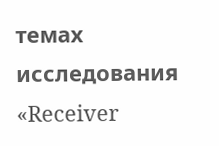темах исследования «Receiver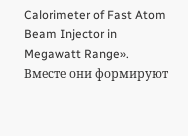Calorimeter of Fast Atom Beam Injector in Megawatt Range». Вместе они формируют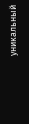уникальный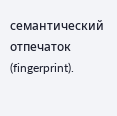семантический отпечаток (fingerprint).